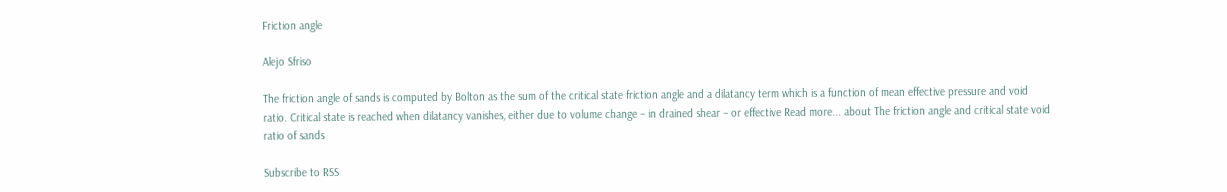Friction angle

Alejo Sfriso

The friction angle of sands is computed by Bolton as the sum of the critical state friction angle and a dilatancy term which is a function of mean effective pressure and void ratio. Critical state is reached when dilatancy vanishes, either due to volume change – in drained shear – or effective Read more... about The friction angle and critical state void ratio of sands

Subscribe to RSS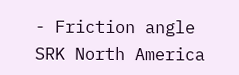- Friction angle
SRK North America